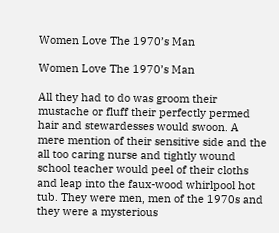Women Love The 1970’s Man

Women Love The 1970’s Man

All they had to do was groom their mustache or fluff their perfectly permed hair and stewardesses would swoon. A mere mention of their sensitive side and the all too caring nurse and tightly wound school teacher would peel of their cloths and leap into the faux-wood whirlpool hot tub. They were men, men of the 1970s and they were a mysterious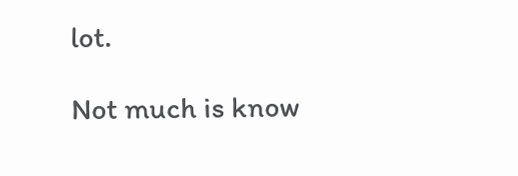lot.

Not much is know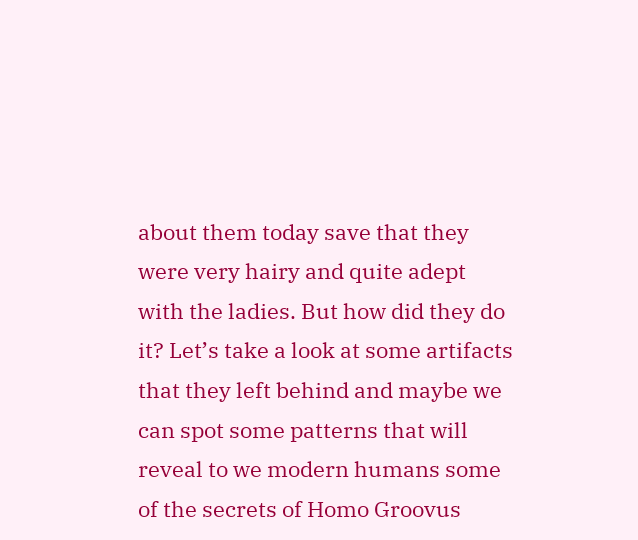about them today save that they were very hairy and quite adept with the ladies. But how did they do it? Let’s take a look at some artifacts that they left behind and maybe we can spot some patterns that will reveal to we modern humans some of the secrets of Homo Groovus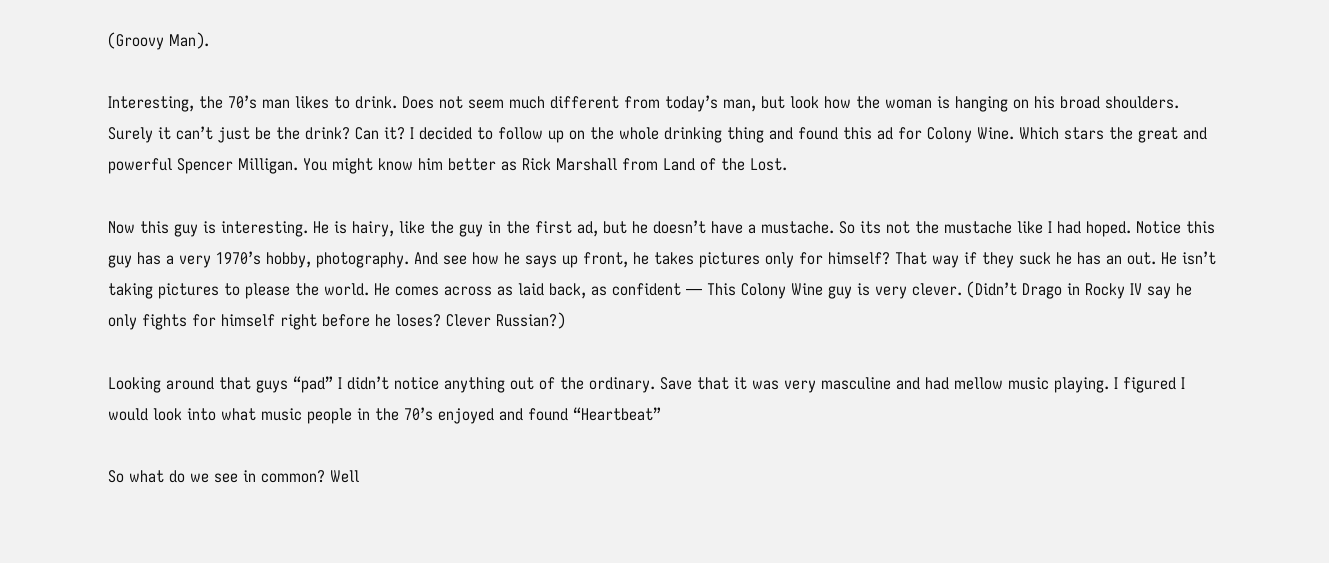(Groovy Man).

Interesting, the 70’s man likes to drink. Does not seem much different from today’s man, but look how the woman is hanging on his broad shoulders. Surely it can’t just be the drink? Can it? I decided to follow up on the whole drinking thing and found this ad for Colony Wine. Which stars the great and powerful Spencer Milligan. You might know him better as Rick Marshall from Land of the Lost.

Now this guy is interesting. He is hairy, like the guy in the first ad, but he doesn’t have a mustache. So its not the mustache like I had hoped. Notice this guy has a very 1970’s hobby, photography. And see how he says up front, he takes pictures only for himself? That way if they suck he has an out. He isn’t taking pictures to please the world. He comes across as laid back, as confident — This Colony Wine guy is very clever. (Didn’t Drago in Rocky IV say he only fights for himself right before he loses? Clever Russian?)

Looking around that guys “pad” I didn’t notice anything out of the ordinary. Save that it was very masculine and had mellow music playing. I figured I would look into what music people in the 70’s enjoyed and found “Heartbeat”

So what do we see in common? Well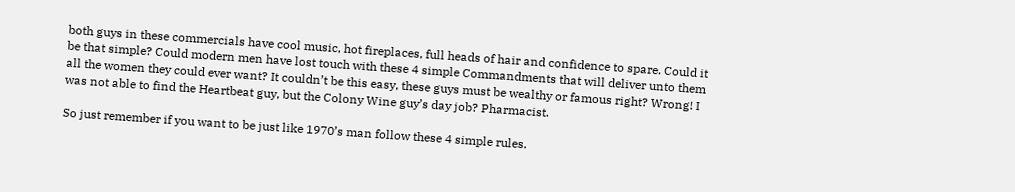both guys in these commercials have cool music, hot fireplaces, full heads of hair and confidence to spare. Could it be that simple? Could modern men have lost touch with these 4 simple Commandments that will deliver unto them all the women they could ever want? It couldn’t be this easy, these guys must be wealthy or famous right? Wrong! I was not able to find the Heartbeat guy, but the Colony Wine guy’s day job? Pharmacist.

So just remember if you want to be just like 1970’s man follow these 4 simple rules.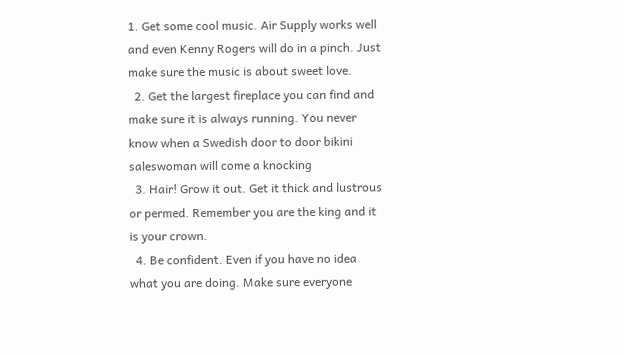1. Get some cool music. Air Supply works well and even Kenny Rogers will do in a pinch. Just make sure the music is about sweet love.
  2. Get the largest fireplace you can find and make sure it is always running. You never know when a Swedish door to door bikini saleswoman will come a knocking
  3. Hair! Grow it out. Get it thick and lustrous or permed. Remember you are the king and it is your crown.
  4. Be confident. Even if you have no idea what you are doing. Make sure everyone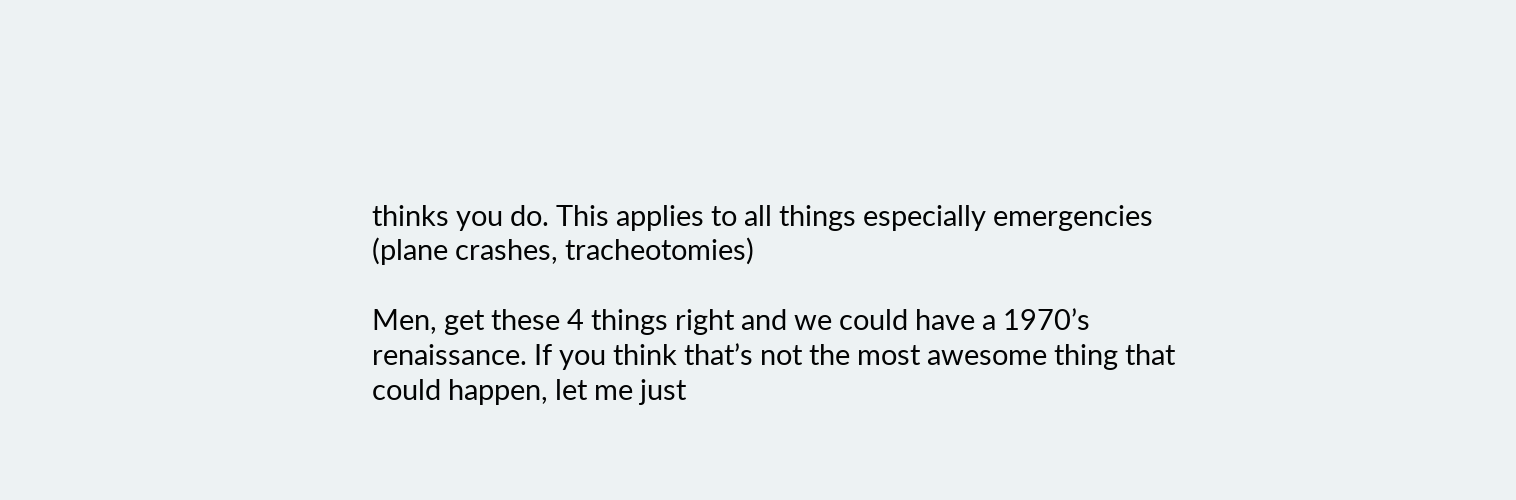thinks you do. This applies to all things especially emergencies (plane crashes, tracheotomies)

Men, get these 4 things right and we could have a 1970’s renaissance. If you think that’s not the most awesome thing that could happen, let me just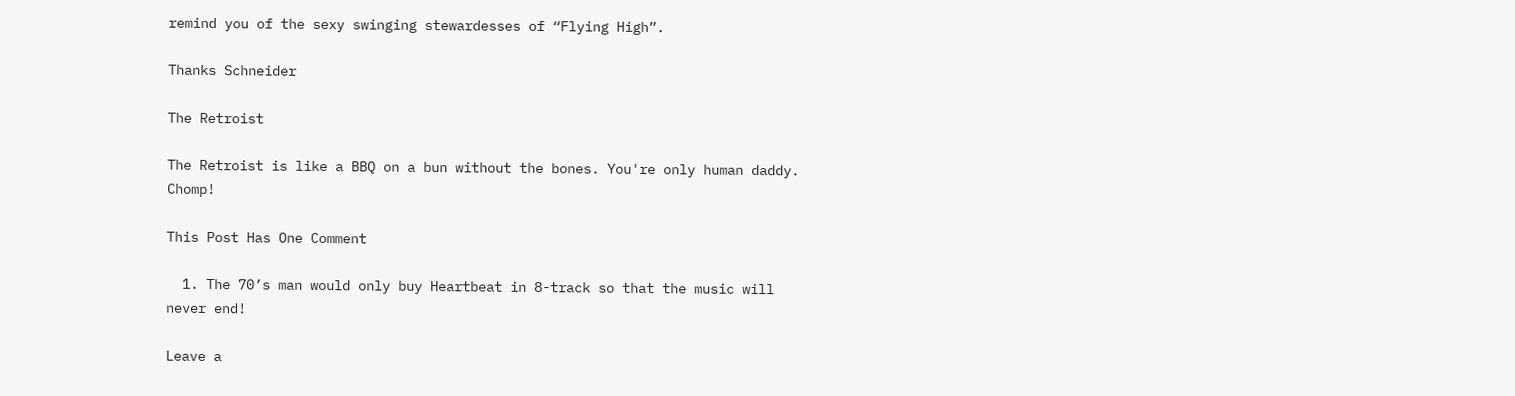remind you of the sexy swinging stewardesses of “Flying High”.

Thanks Schneider

The Retroist

The Retroist is like a BBQ on a bun without the bones. You're only human daddy. Chomp!

This Post Has One Comment

  1. The 70’s man would only buy Heartbeat in 8-track so that the music will never end!

Leave a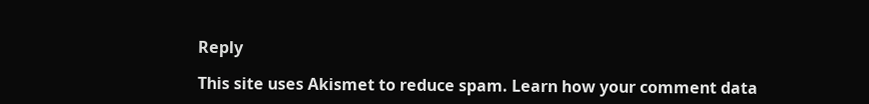Reply

This site uses Akismet to reduce spam. Learn how your comment data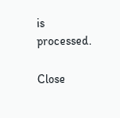is processed.

Close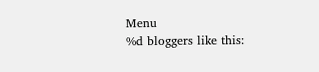Menu
%d bloggers like this: